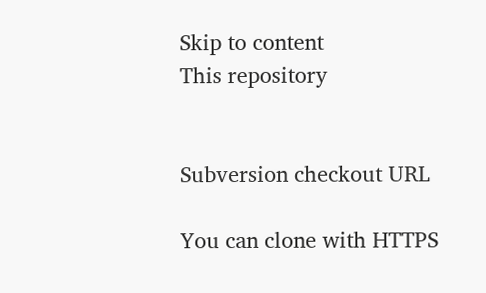Skip to content
This repository


Subversion checkout URL

You can clone with HTTPS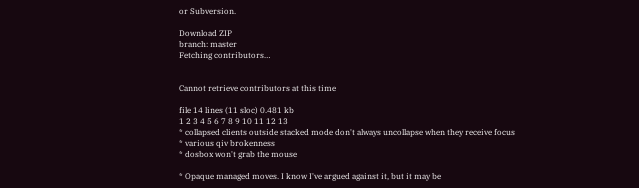or Subversion.

Download ZIP
branch: master
Fetching contributors…


Cannot retrieve contributors at this time

file 14 lines (11 sloc) 0.481 kb
1 2 3 4 5 6 7 8 9 10 11 12 13
* collapsed clients outside stacked mode don't always uncollapse when they receive focus
* various qiv brokenness
* dosbox won't grab the mouse

* Opaque managed moves. I know I've argued against it, but it may be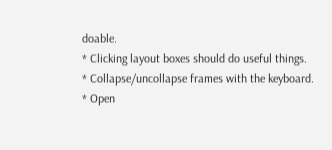doable.
* Clicking layout boxes should do useful things.
* Collapse/uncollapse frames with the keyboard.
* Open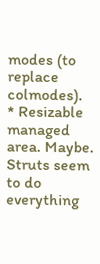modes (to replace colmodes).
* Resizable managed area. Maybe. Struts seem to do everything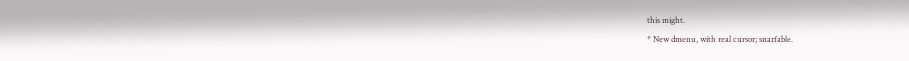this might.
* New dmenu, with real cursor; snarfable.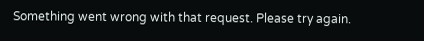Something went wrong with that request. Please try again.